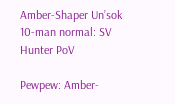Amber-Shaper Un’sok 10-man normal: SV Hunter PoV

Pewpew: Amber-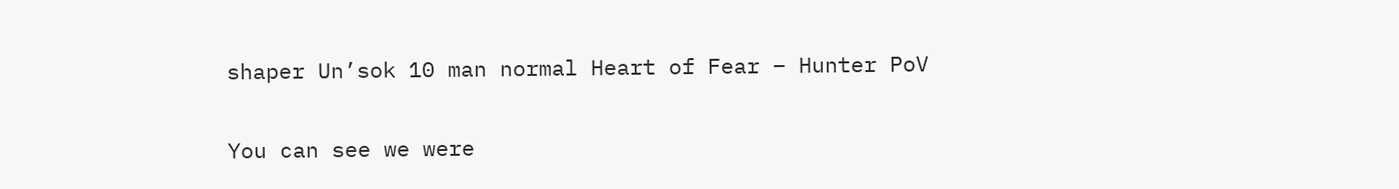shaper Un’sok 10 man normal Heart of Fear – Hunter PoV

You can see we were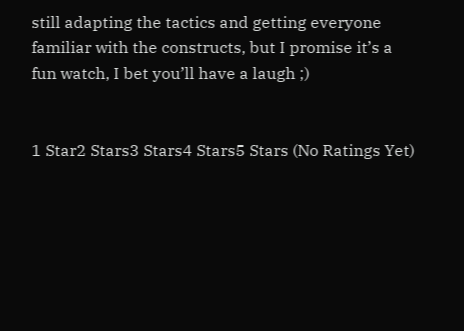still adapting the tactics and getting everyone familiar with the constructs, but I promise it’s a fun watch, I bet you’ll have a laugh ;)


1 Star2 Stars3 Stars4 Stars5 Stars (No Ratings Yet)